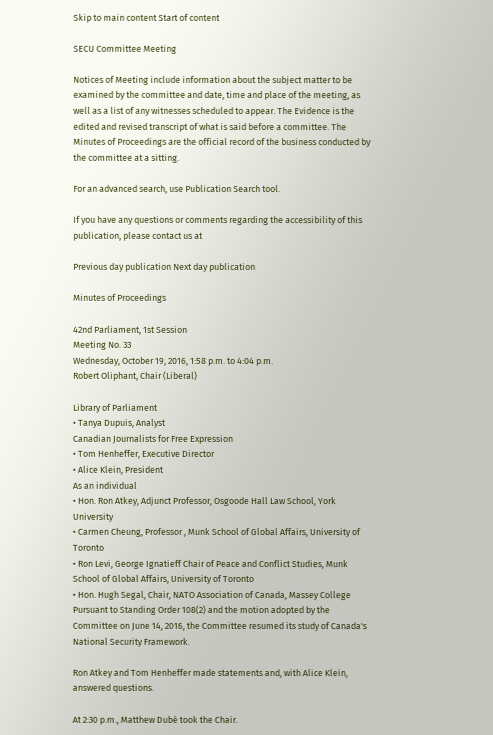Skip to main content Start of content

SECU Committee Meeting

Notices of Meeting include information about the subject matter to be examined by the committee and date, time and place of the meeting, as well as a list of any witnesses scheduled to appear. The Evidence is the edited and revised transcript of what is said before a committee. The Minutes of Proceedings are the official record of the business conducted by the committee at a sitting.

For an advanced search, use Publication Search tool.

If you have any questions or comments regarding the accessibility of this publication, please contact us at

Previous day publication Next day publication

Minutes of Proceedings

42nd Parliament, 1st Session
Meeting No. 33
Wednesday, October 19, 2016, 1:58 p.m. to 4:04 p.m.
Robert Oliphant, Chair (Liberal)

Library of Parliament
• Tanya Dupuis, Analyst
Canadian Journalists for Free Expression
• Tom Henheffer, Executive Director
• Alice Klein, President
As an individual
• Hon. Ron Atkey, Adjunct Professor, Osgoode Hall Law School, York University
• Carmen Cheung, Professor , Munk School of Global Affairs, University of Toronto
• Ron Levi, George Ignatieff Chair of Peace and Conflict Studies, Munk School of Global Affairs, University of Toronto
• Hon. Hugh Segal, Chair, NATO Association of Canada, Massey College
Pursuant to Standing Order 108(2) and the motion adopted by the Committee on June 14, 2016, the Committee resumed its study of Canada's National Security Framework.

Ron Atkey and Tom Henheffer made statements and, with Alice Klein, answered questions.

At 2:30 p.m., Matthew Dubé took the Chair.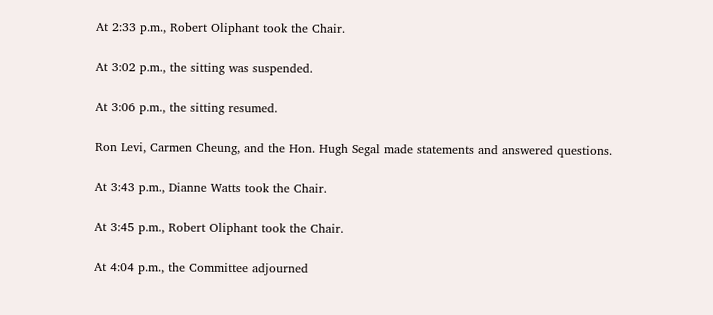At 2:33 p.m., Robert Oliphant took the Chair.

At 3:02 p.m., the sitting was suspended.

At 3:06 p.m., the sitting resumed.

Ron Levi, Carmen Cheung, and the Hon. Hugh Segal made statements and answered questions.

At 3:43 p.m., Dianne Watts took the Chair.

At 3:45 p.m., Robert Oliphant took the Chair.

At 4:04 p.m., the Committee adjourned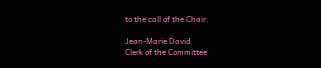to the call of the Chair.

Jean-Marie David
Clerk of the Committee